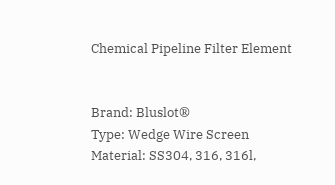Chemical Pipeline Filter Element


Brand: Bluslot®
Type: Wedge Wire Screen
Material: SS304, 316, 316l,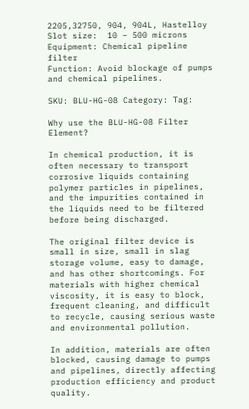2205,32750, 904, 904L, Hastelloy
Slot size:  10 – 500 microns
Equipment: Chemical pipeline filter
Function: Avoid blockage of pumps and chemical pipelines.

SKU: BLU-HG-08 Category: Tag:

Why use the BLU-HG-08 Filter Element?

In chemical production, it is often necessary to transport corrosive liquids containing polymer particles in pipelines, and the impurities contained in the liquids need to be filtered before being discharged.

The original filter device is small in size, small in slag storage volume, easy to damage, and has other shortcomings. For materials with higher chemical viscosity, it is easy to block, frequent cleaning, and difficult to recycle, causing serious waste and environmental pollution.

In addition, materials are often blocked, causing damage to pumps and pipelines, directly affecting production efficiency and product quality.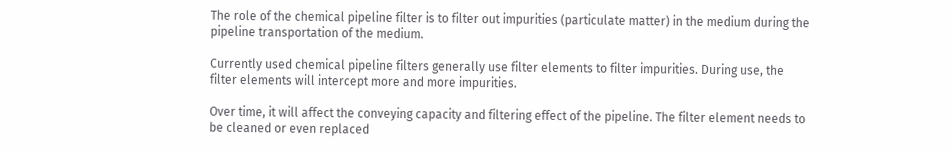The role of the chemical pipeline filter is to filter out impurities (particulate matter) in the medium during the pipeline transportation of the medium.

Currently used chemical pipeline filters generally use filter elements to filter impurities. During use, the filter elements will intercept more and more impurities.

Over time, it will affect the conveying capacity and filtering effect of the pipeline. The filter element needs to be cleaned or even replaced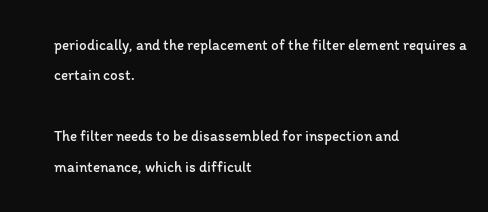periodically, and the replacement of the filter element requires a certain cost.

The filter needs to be disassembled for inspection and maintenance, which is difficult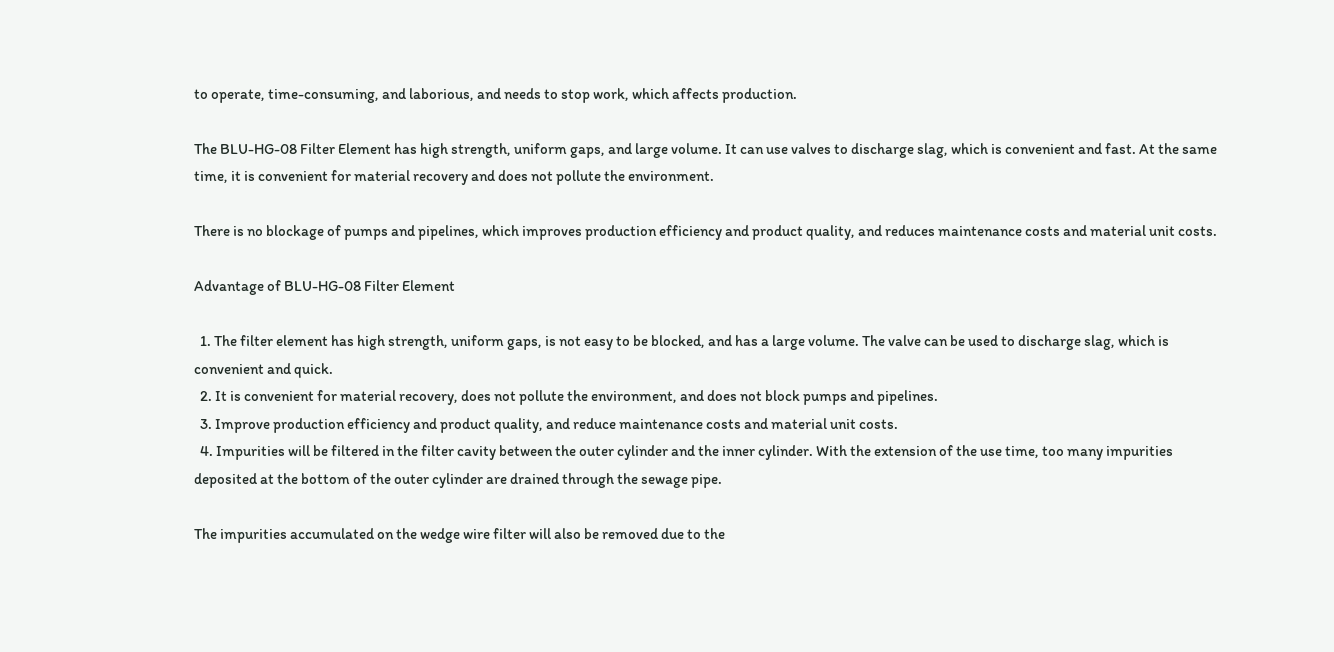to operate, time-consuming, and laborious, and needs to stop work, which affects production.

The BLU-HG-08 Filter Element has high strength, uniform gaps, and large volume. It can use valves to discharge slag, which is convenient and fast. At the same time, it is convenient for material recovery and does not pollute the environment.

There is no blockage of pumps and pipelines, which improves production efficiency and product quality, and reduces maintenance costs and material unit costs.

Advantage of BLU-HG-08 Filter Element

  1. The filter element has high strength, uniform gaps, is not easy to be blocked, and has a large volume. The valve can be used to discharge slag, which is convenient and quick.
  2. It is convenient for material recovery, does not pollute the environment, and does not block pumps and pipelines.
  3. Improve production efficiency and product quality, and reduce maintenance costs and material unit costs.
  4. Impurities will be filtered in the filter cavity between the outer cylinder and the inner cylinder. With the extension of the use time, too many impurities deposited at the bottom of the outer cylinder are drained through the sewage pipe.

The impurities accumulated on the wedge wire filter will also be removed due to the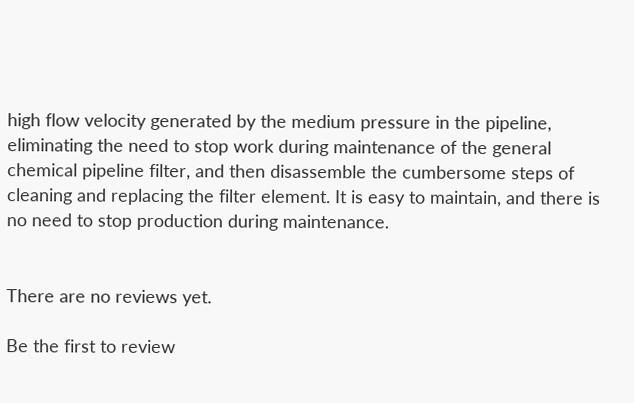high flow velocity generated by the medium pressure in the pipeline, eliminating the need to stop work during maintenance of the general chemical pipeline filter, and then disassemble the cumbersome steps of cleaning and replacing the filter element. It is easy to maintain, and there is no need to stop production during maintenance.


There are no reviews yet.

Be the first to review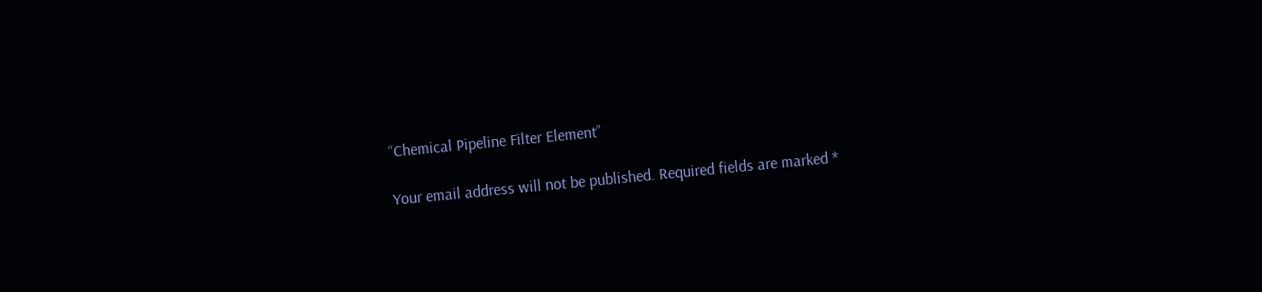“Chemical Pipeline Filter Element”

Your email address will not be published. Required fields are marked *